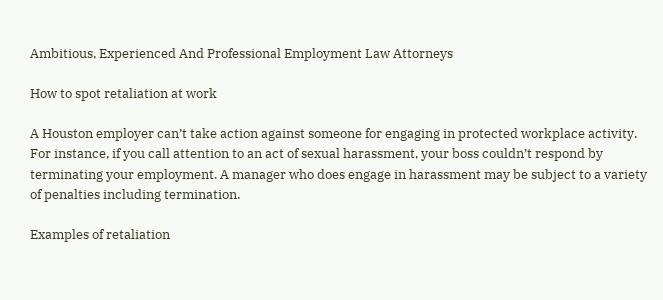Ambitious, Experienced And Professional Employment Law Attorneys

How to spot retaliation at work

A Houston employer can’t take action against someone for engaging in protected workplace activity. For instance, if you call attention to an act of sexual harassment, your boss couldn’t respond by terminating your employment. A manager who does engage in harassment may be subject to a variety of penalties including termination.

Examples of retaliation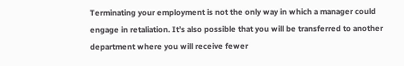Terminating your employment is not the only way in which a manager could engage in retaliation. It’s also possible that you will be transferred to another department where you will receive fewer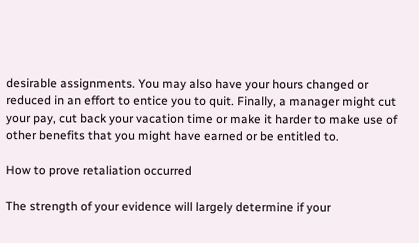desirable assignments. You may also have your hours changed or reduced in an effort to entice you to quit. Finally, a manager might cut your pay, cut back your vacation time or make it harder to make use of other benefits that you might have earned or be entitled to.

How to prove retaliation occurred

The strength of your evidence will largely determine if your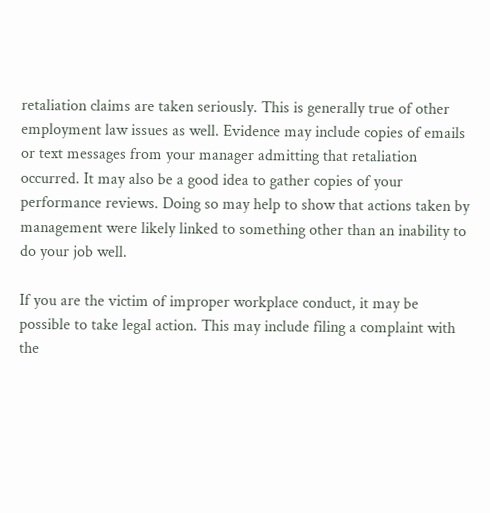retaliation claims are taken seriously. This is generally true of other employment law issues as well. Evidence may include copies of emails or text messages from your manager admitting that retaliation occurred. It may also be a good idea to gather copies of your performance reviews. Doing so may help to show that actions taken by management were likely linked to something other than an inability to do your job well.

If you are the victim of improper workplace conduct, it may be possible to take legal action. This may include filing a complaint with the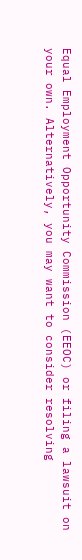Equal Employment Opportunity Commission (EEOC) or filing a lawsuit on your own. Alternatively, you may want to consider resolving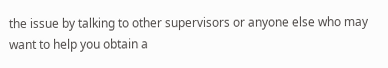the issue by talking to other supervisors or anyone else who may want to help you obtain a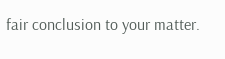fair conclusion to your matter.